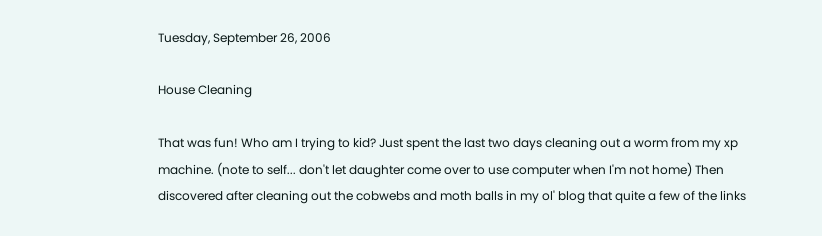Tuesday, September 26, 2006

House Cleaning

That was fun! Who am I trying to kid? Just spent the last two days cleaning out a worm from my xp machine. (note to self... don't let daughter come over to use computer when I'm not home) Then discovered after cleaning out the cobwebs and moth balls in my ol' blog that quite a few of the links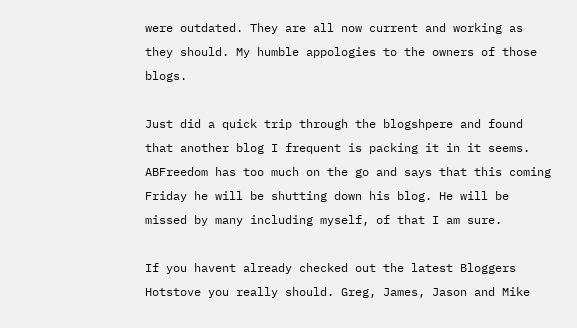were outdated. They are all now current and working as they should. My humble appologies to the owners of those blogs.

Just did a quick trip through the blogshpere and found that another blog I frequent is packing it in it seems. ABFreedom has too much on the go and says that this coming Friday he will be shutting down his blog. He will be missed by many including myself, of that I am sure.

If you havent already checked out the latest Bloggers Hotstove you really should. Greg, James, Jason and Mike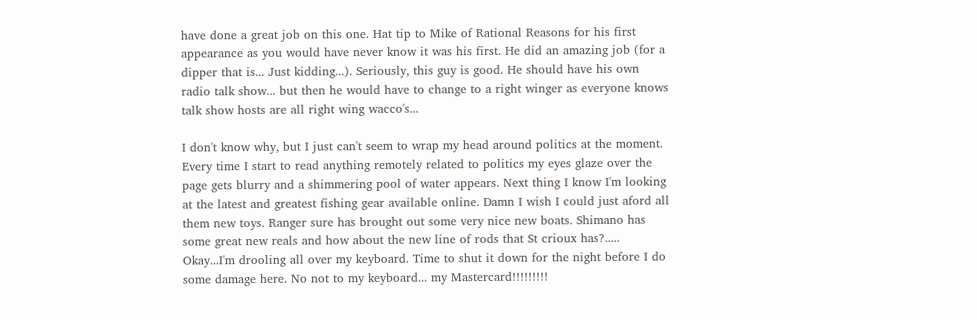have done a great job on this one. Hat tip to Mike of Rational Reasons for his first appearance as you would have never know it was his first. He did an amazing job (for a dipper that is... Just kidding...). Seriously, this guy is good. He should have his own radio talk show... but then he would have to change to a right winger as everyone knows talk show hosts are all right wing wacco's...

I don't know why, but I just can't seem to wrap my head around politics at the moment. Every time I start to read anything remotely related to politics my eyes glaze over the page gets blurry and a shimmering pool of water appears. Next thing I know I'm looking at the latest and greatest fishing gear available online. Damn I wish I could just aford all them new toys. Ranger sure has brought out some very nice new boats. Shimano has some great new reals and how about the new line of rods that St crioux has?..... Okay...I'm drooling all over my keyboard. Time to shut it down for the night before I do some damage here. No not to my keyboard... my Mastercard!!!!!!!!!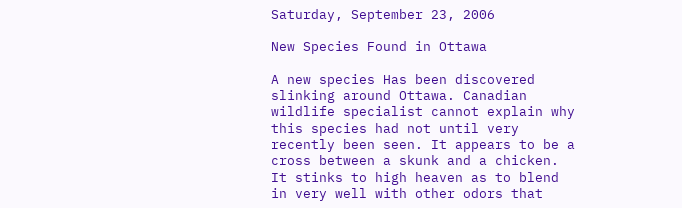Saturday, September 23, 2006

New Species Found in Ottawa

A new species Has been discovered slinking around Ottawa. Canadian wildlife specialist cannot explain why this species had not until very recently been seen. It appears to be a cross between a skunk and a chicken. It stinks to high heaven as to blend in very well with other odors that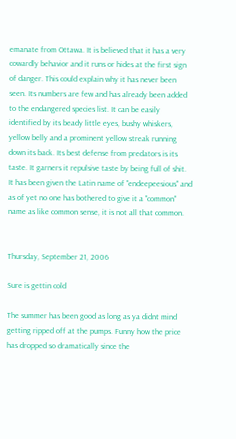emanate from Ottawa. It is believed that it has a very cowardly behavior and it runs or hides at the first sign of danger. This could explain why it has never been seen. Its numbers are few and has already been added to the endangered species list. It can be easily identified by its beady little eyes, bushy whiskers, yellow belly and a prominent yellow streak running down its back. Its best defense from predators is its taste. It garners it repulsive taste by being full of shit.
It has been given the Latin name of "endeepeesious" and as of yet no one has bothered to give it a "common" name as like common sense, it is not all that common.


Thursday, September 21, 2006

Sure is gettin cold

The summer has been good as long as ya didnt mind getting ripped off at the pumps. Funny how the price has dropped so dramatically since the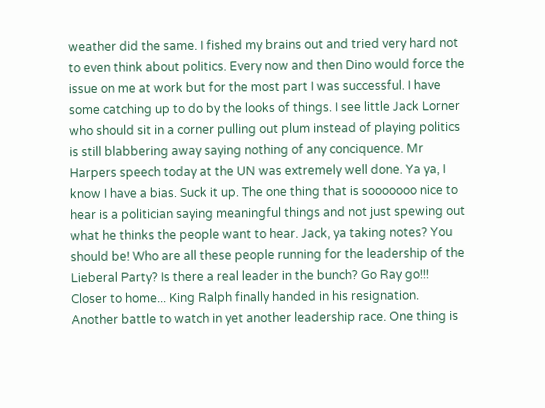weather did the same. I fished my brains out and tried very hard not to even think about politics. Every now and then Dino would force the issue on me at work but for the most part I was successful. I have some catching up to do by the looks of things. I see little Jack Lorner who should sit in a corner pulling out plum instead of playing politics is still blabbering away saying nothing of any conciquence. Mr Harpers speech today at the UN was extremely well done. Ya ya, I know I have a bias. Suck it up. The one thing that is sooooooo nice to hear is a politician saying meaningful things and not just spewing out what he thinks the people want to hear. Jack, ya taking notes? You should be! Who are all these people running for the leadership of the Lieberal Party? Is there a real leader in the bunch? Go Ray go!!! Closer to home... King Ralph finally handed in his resignation. Another battle to watch in yet another leadership race. One thing is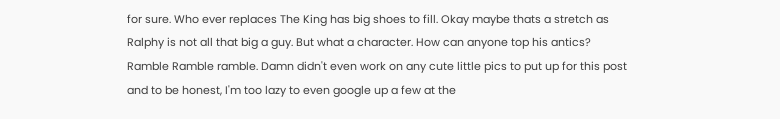for sure. Who ever replaces The King has big shoes to fill. Okay maybe thats a stretch as Ralphy is not all that big a guy. But what a character. How can anyone top his antics? Ramble Ramble ramble. Damn didn't even work on any cute little pics to put up for this post and to be honest, I'm too lazy to even google up a few at the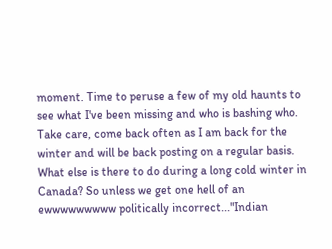moment. Time to peruse a few of my old haunts to see what I've been missing and who is bashing who. Take care, come back often as I am back for the winter and will be back posting on a regular basis. What else is there to do during a long cold winter in Canada? So unless we get one hell of an ewwwwwwwww politically incorrect..."Indian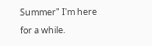Summer" I'm here for a while.